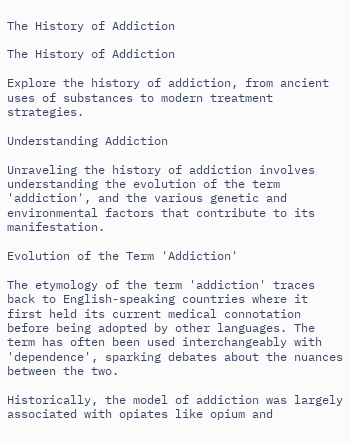The History of Addiction

The History of Addiction

Explore the history of addiction, from ancient uses of substances to modern treatment strategies.

Understanding Addiction

Unraveling the history of addiction involves understanding the evolution of the term 'addiction', and the various genetic and environmental factors that contribute to its manifestation.

Evolution of the Term 'Addiction'

The etymology of the term 'addiction' traces back to English-speaking countries where it first held its current medical connotation before being adopted by other languages. The term has often been used interchangeably with 'dependence', sparking debates about the nuances between the two.

Historically, the model of addiction was largely associated with opiates like opium and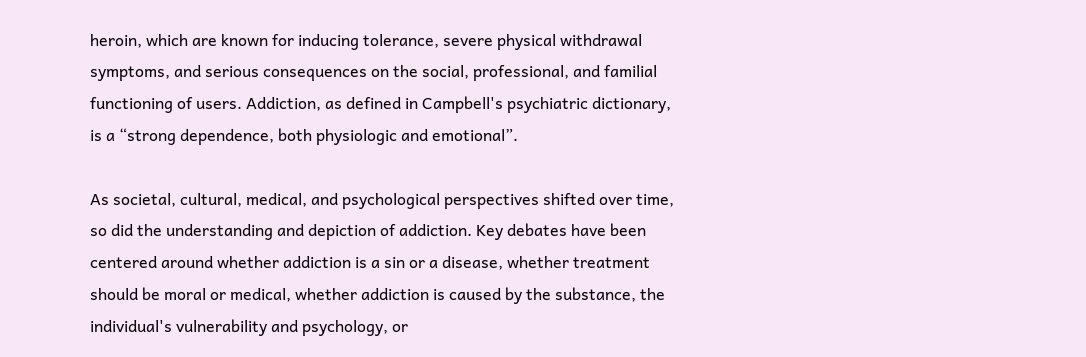heroin, which are known for inducing tolerance, severe physical withdrawal symptoms, and serious consequences on the social, professional, and familial functioning of users. Addiction, as defined in Campbell's psychiatric dictionary, is a “strong dependence, both physiologic and emotional”.

As societal, cultural, medical, and psychological perspectives shifted over time, so did the understanding and depiction of addiction. Key debates have been centered around whether addiction is a sin or a disease, whether treatment should be moral or medical, whether addiction is caused by the substance, the individual's vulnerability and psychology, or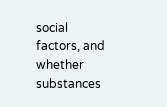social factors, and whether substances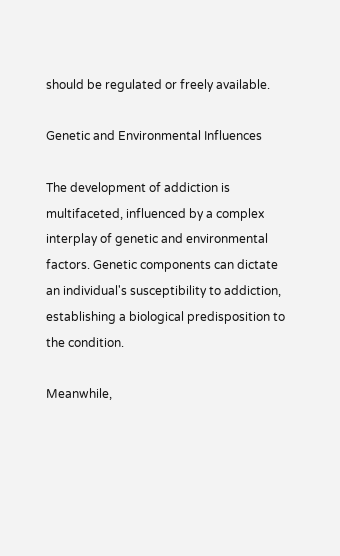should be regulated or freely available.

Genetic and Environmental Influences

The development of addiction is multifaceted, influenced by a complex interplay of genetic and environmental factors. Genetic components can dictate an individual's susceptibility to addiction, establishing a biological predisposition to the condition.

Meanwhile,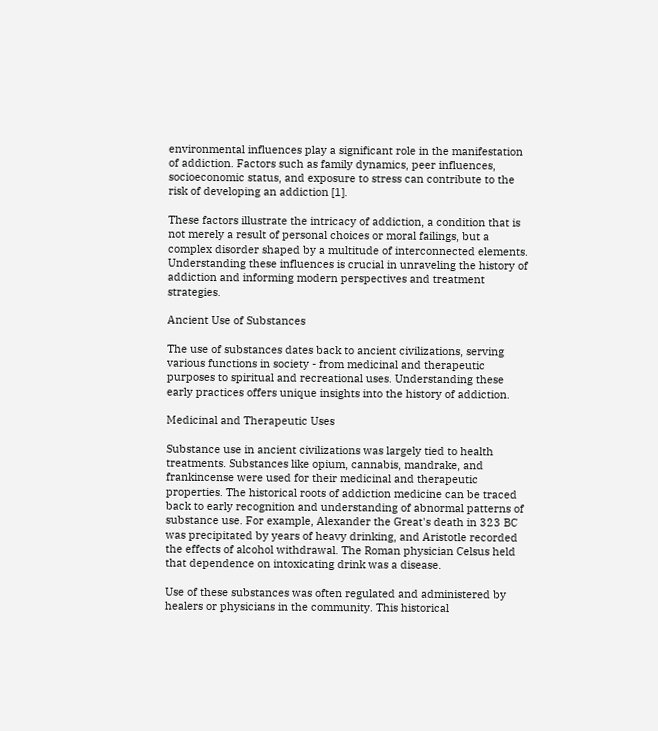environmental influences play a significant role in the manifestation of addiction. Factors such as family dynamics, peer influences, socioeconomic status, and exposure to stress can contribute to the risk of developing an addiction [1].

These factors illustrate the intricacy of addiction, a condition that is not merely a result of personal choices or moral failings, but a complex disorder shaped by a multitude of interconnected elements. Understanding these influences is crucial in unraveling the history of addiction and informing modern perspectives and treatment strategies.

Ancient Use of Substances

The use of substances dates back to ancient civilizations, serving various functions in society - from medicinal and therapeutic purposes to spiritual and recreational uses. Understanding these early practices offers unique insights into the history of addiction.

Medicinal and Therapeutic Uses

Substance use in ancient civilizations was largely tied to health treatments. Substances like opium, cannabis, mandrake, and frankincense were used for their medicinal and therapeutic properties. The historical roots of addiction medicine can be traced back to early recognition and understanding of abnormal patterns of substance use. For example, Alexander the Great's death in 323 BC was precipitated by years of heavy drinking, and Aristotle recorded the effects of alcohol withdrawal. The Roman physician Celsus held that dependence on intoxicating drink was a disease.

Use of these substances was often regulated and administered by healers or physicians in the community. This historical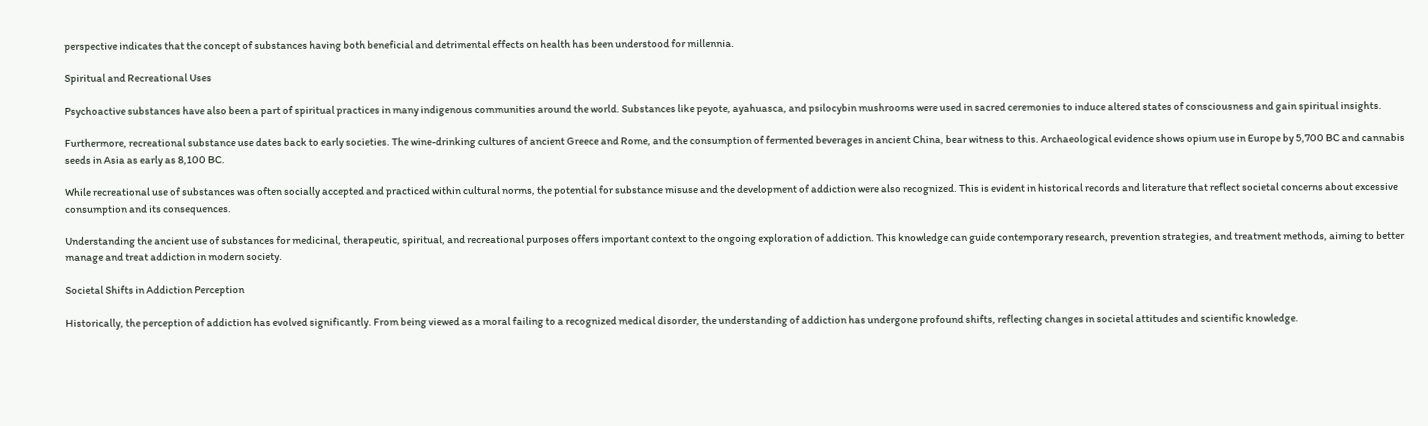perspective indicates that the concept of substances having both beneficial and detrimental effects on health has been understood for millennia.

Spiritual and Recreational Uses

Psychoactive substances have also been a part of spiritual practices in many indigenous communities around the world. Substances like peyote, ayahuasca, and psilocybin mushrooms were used in sacred ceremonies to induce altered states of consciousness and gain spiritual insights.

Furthermore, recreational substance use dates back to early societies. The wine-drinking cultures of ancient Greece and Rome, and the consumption of fermented beverages in ancient China, bear witness to this. Archaeological evidence shows opium use in Europe by 5,700 BC and cannabis seeds in Asia as early as 8,100 BC.

While recreational use of substances was often socially accepted and practiced within cultural norms, the potential for substance misuse and the development of addiction were also recognized. This is evident in historical records and literature that reflect societal concerns about excessive consumption and its consequences.

Understanding the ancient use of substances for medicinal, therapeutic, spiritual, and recreational purposes offers important context to the ongoing exploration of addiction. This knowledge can guide contemporary research, prevention strategies, and treatment methods, aiming to better manage and treat addiction in modern society.

Societal Shifts in Addiction Perception

Historically, the perception of addiction has evolved significantly. From being viewed as a moral failing to a recognized medical disorder, the understanding of addiction has undergone profound shifts, reflecting changes in societal attitudes and scientific knowledge.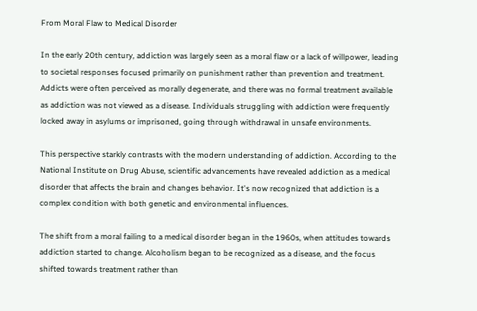From Moral Flaw to Medical Disorder

In the early 20th century, addiction was largely seen as a moral flaw or a lack of willpower, leading to societal responses focused primarily on punishment rather than prevention and treatment. Addicts were often perceived as morally degenerate, and there was no formal treatment available as addiction was not viewed as a disease. Individuals struggling with addiction were frequently locked away in asylums or imprisoned, going through withdrawal in unsafe environments.

This perspective starkly contrasts with the modern understanding of addiction. According to the National Institute on Drug Abuse, scientific advancements have revealed addiction as a medical disorder that affects the brain and changes behavior. It's now recognized that addiction is a complex condition with both genetic and environmental influences.

The shift from a moral failing to a medical disorder began in the 1960s, when attitudes towards addiction started to change. Alcoholism began to be recognized as a disease, and the focus shifted towards treatment rather than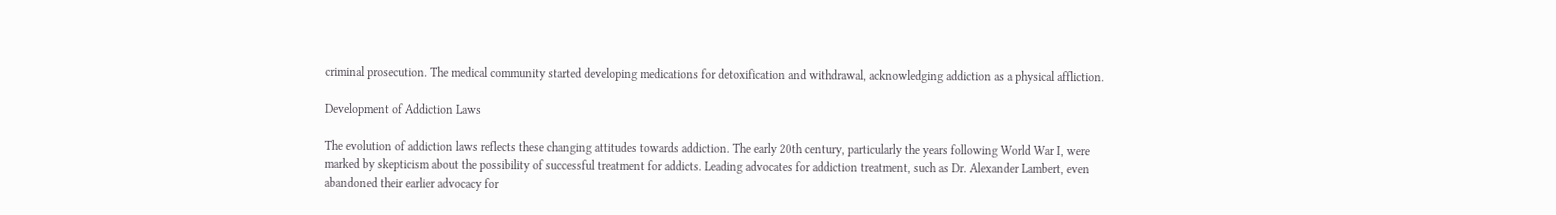criminal prosecution. The medical community started developing medications for detoxification and withdrawal, acknowledging addiction as a physical affliction.

Development of Addiction Laws

The evolution of addiction laws reflects these changing attitudes towards addiction. The early 20th century, particularly the years following World War I, were marked by skepticism about the possibility of successful treatment for addicts. Leading advocates for addiction treatment, such as Dr. Alexander Lambert, even abandoned their earlier advocacy for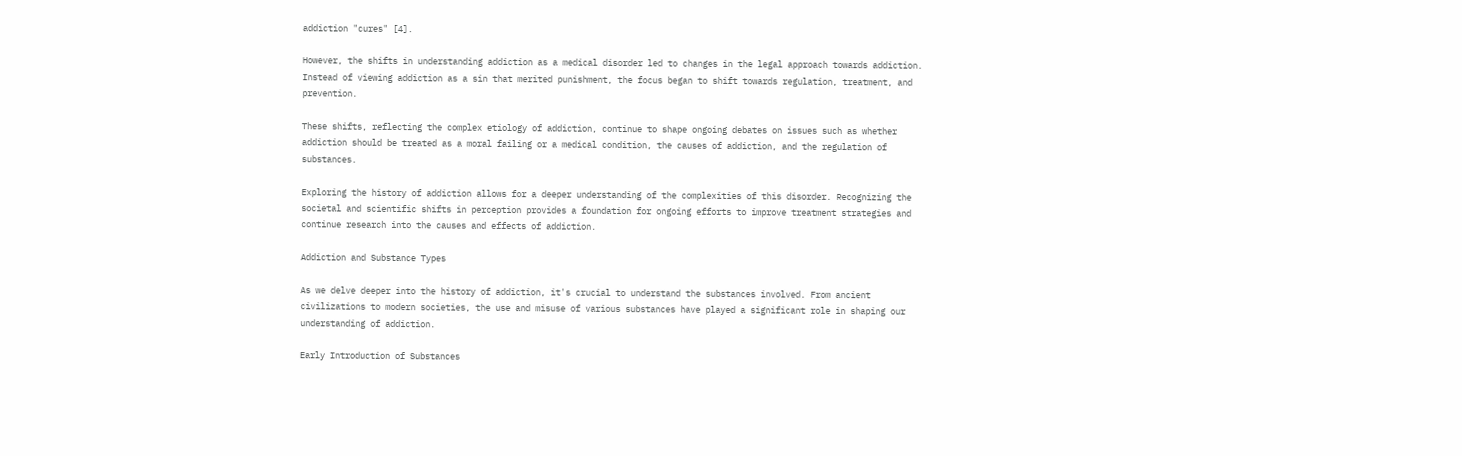addiction "cures" [4].

However, the shifts in understanding addiction as a medical disorder led to changes in the legal approach towards addiction. Instead of viewing addiction as a sin that merited punishment, the focus began to shift towards regulation, treatment, and prevention.

These shifts, reflecting the complex etiology of addiction, continue to shape ongoing debates on issues such as whether addiction should be treated as a moral failing or a medical condition, the causes of addiction, and the regulation of substances.

Exploring the history of addiction allows for a deeper understanding of the complexities of this disorder. Recognizing the societal and scientific shifts in perception provides a foundation for ongoing efforts to improve treatment strategies and continue research into the causes and effects of addiction.

Addiction and Substance Types

As we delve deeper into the history of addiction, it's crucial to understand the substances involved. From ancient civilizations to modern societies, the use and misuse of various substances have played a significant role in shaping our understanding of addiction.

Early Introduction of Substances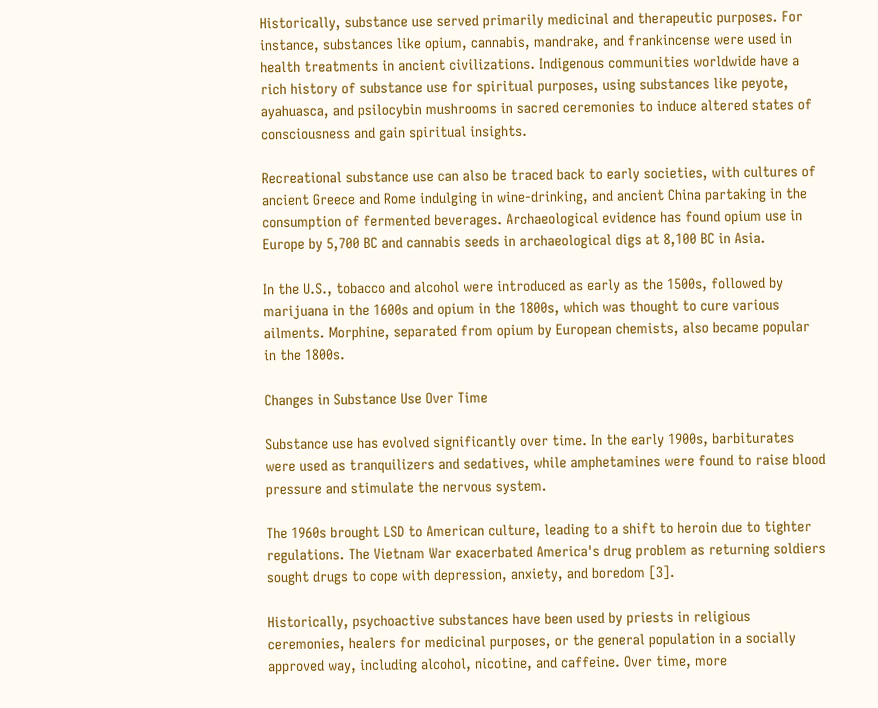Historically, substance use served primarily medicinal and therapeutic purposes. For instance, substances like opium, cannabis, mandrake, and frankincense were used in health treatments in ancient civilizations. Indigenous communities worldwide have a rich history of substance use for spiritual purposes, using substances like peyote, ayahuasca, and psilocybin mushrooms in sacred ceremonies to induce altered states of consciousness and gain spiritual insights.

Recreational substance use can also be traced back to early societies, with cultures of ancient Greece and Rome indulging in wine-drinking, and ancient China partaking in the consumption of fermented beverages. Archaeological evidence has found opium use in Europe by 5,700 BC and cannabis seeds in archaeological digs at 8,100 BC in Asia.

In the U.S., tobacco and alcohol were introduced as early as the 1500s, followed by marijuana in the 1600s and opium in the 1800s, which was thought to cure various ailments. Morphine, separated from opium by European chemists, also became popular in the 1800s.

Changes in Substance Use Over Time

Substance use has evolved significantly over time. In the early 1900s, barbiturates were used as tranquilizers and sedatives, while amphetamines were found to raise blood pressure and stimulate the nervous system.

The 1960s brought LSD to American culture, leading to a shift to heroin due to tighter regulations. The Vietnam War exacerbated America's drug problem as returning soldiers sought drugs to cope with depression, anxiety, and boredom [3].

Historically, psychoactive substances have been used by priests in religious ceremonies, healers for medicinal purposes, or the general population in a socially approved way, including alcohol, nicotine, and caffeine. Over time, more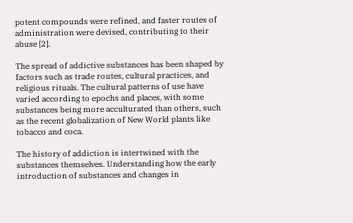potent compounds were refined, and faster routes of administration were devised, contributing to their abuse [2].

The spread of addictive substances has been shaped by factors such as trade routes, cultural practices, and religious rituals. The cultural patterns of use have varied according to epochs and places, with some substances being more acculturated than others, such as the recent globalization of New World plants like tobacco and coca.

The history of addiction is intertwined with the substances themselves. Understanding how the early introduction of substances and changes in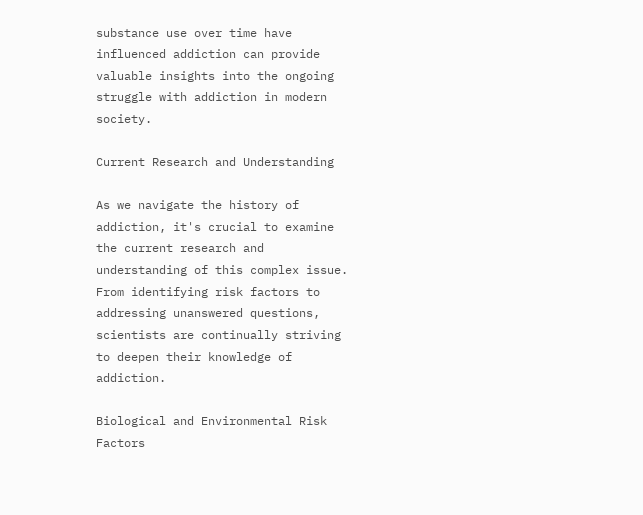substance use over time have influenced addiction can provide valuable insights into the ongoing struggle with addiction in modern society.

Current Research and Understanding

As we navigate the history of addiction, it's crucial to examine the current research and understanding of this complex issue. From identifying risk factors to addressing unanswered questions, scientists are continually striving to deepen their knowledge of addiction.

Biological and Environmental Risk Factors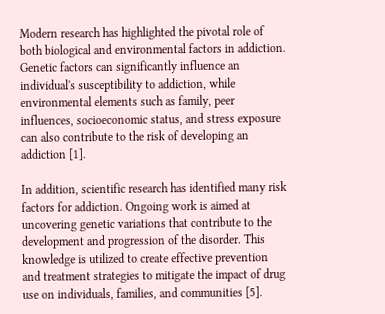Modern research has highlighted the pivotal role of both biological and environmental factors in addiction. Genetic factors can significantly influence an individual's susceptibility to addiction, while environmental elements such as family, peer influences, socioeconomic status, and stress exposure can also contribute to the risk of developing an addiction [1].

In addition, scientific research has identified many risk factors for addiction. Ongoing work is aimed at uncovering genetic variations that contribute to the development and progression of the disorder. This knowledge is utilized to create effective prevention and treatment strategies to mitigate the impact of drug use on individuals, families, and communities [5].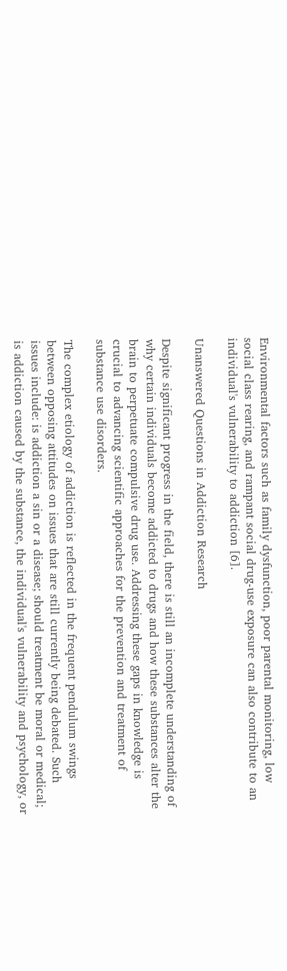Environmental factors such as family dysfunction, poor parental monitoring, low social class rearing, and rampant social drug-use exposure can also contribute to an individual's vulnerability to addiction [6].

Unanswered Questions in Addiction Research

Despite significant progress in the field, there is still an incomplete understanding of why certain individuals become addicted to drugs and how these substances alter the brain to perpetuate compulsive drug use. Addressing these gaps in knowledge is crucial to advancing scientific approaches for the prevention and treatment of substance use disorders.

The complex etiology of addiction is reflected in the frequent pendulum swings between opposing attitudes on issues that are still currently being debated. Such issues include: is addiction a sin or a disease; should treatment be moral or medical; is addiction caused by the substance, the individual's vulnerability and psychology, or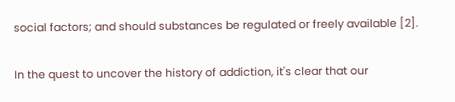social factors; and should substances be regulated or freely available [2].

In the quest to uncover the history of addiction, it's clear that our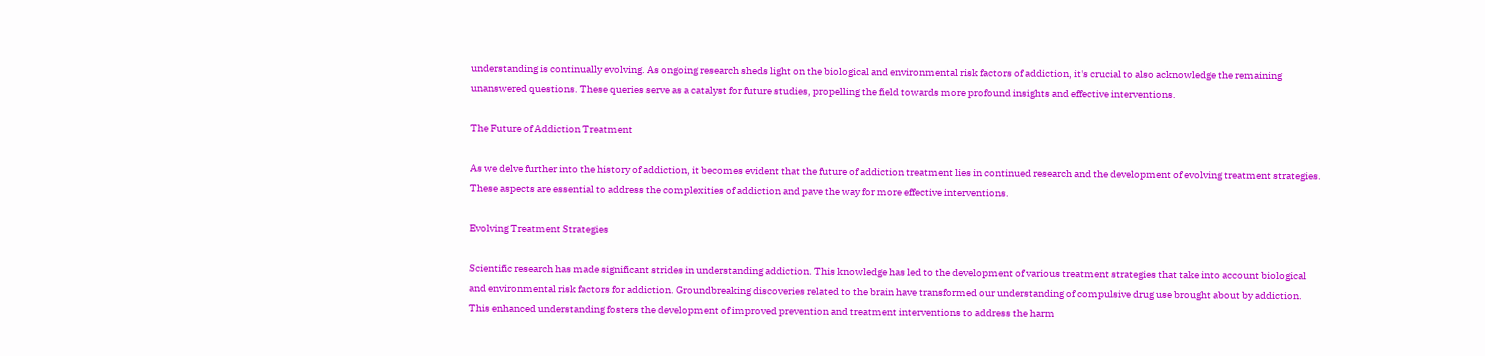understanding is continually evolving. As ongoing research sheds light on the biological and environmental risk factors of addiction, it's crucial to also acknowledge the remaining unanswered questions. These queries serve as a catalyst for future studies, propelling the field towards more profound insights and effective interventions.

The Future of Addiction Treatment

As we delve further into the history of addiction, it becomes evident that the future of addiction treatment lies in continued research and the development of evolving treatment strategies. These aspects are essential to address the complexities of addiction and pave the way for more effective interventions.

Evolving Treatment Strategies

Scientific research has made significant strides in understanding addiction. This knowledge has led to the development of various treatment strategies that take into account biological and environmental risk factors for addiction. Groundbreaking discoveries related to the brain have transformed our understanding of compulsive drug use brought about by addiction. This enhanced understanding fosters the development of improved prevention and treatment interventions to address the harm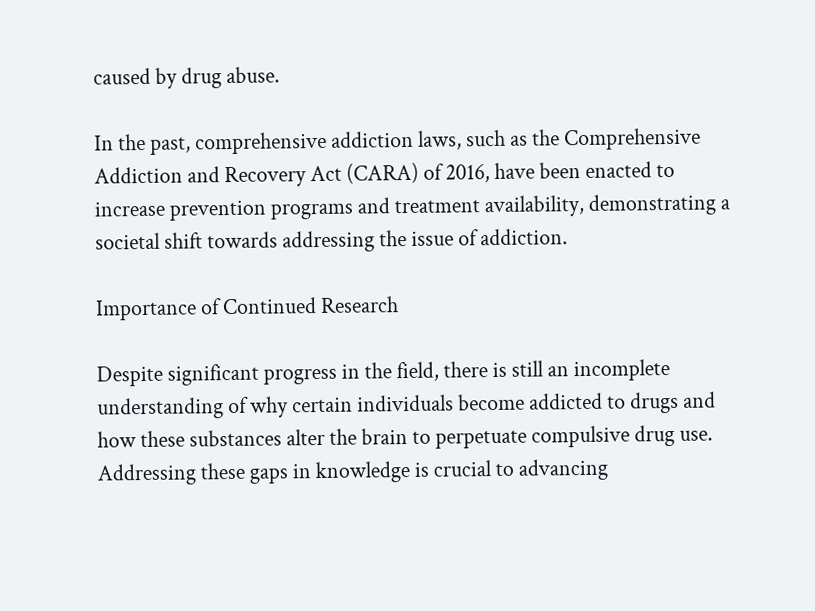caused by drug abuse.

In the past, comprehensive addiction laws, such as the Comprehensive Addiction and Recovery Act (CARA) of 2016, have been enacted to increase prevention programs and treatment availability, demonstrating a societal shift towards addressing the issue of addiction.

Importance of Continued Research

Despite significant progress in the field, there is still an incomplete understanding of why certain individuals become addicted to drugs and how these substances alter the brain to perpetuate compulsive drug use. Addressing these gaps in knowledge is crucial to advancing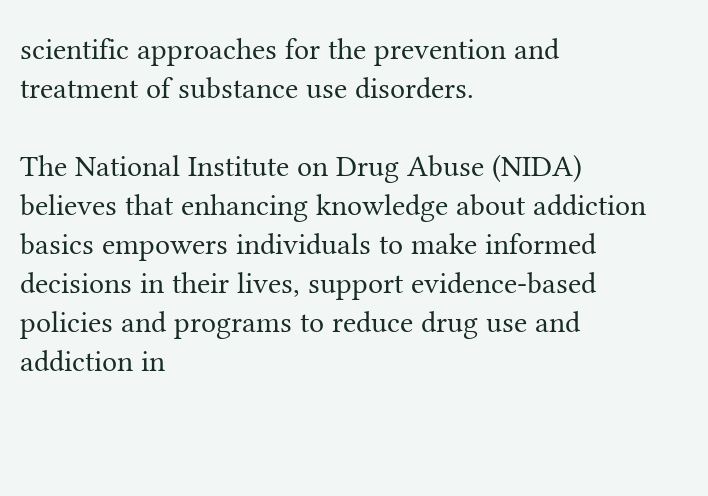scientific approaches for the prevention and treatment of substance use disorders.

The National Institute on Drug Abuse (NIDA) believes that enhancing knowledge about addiction basics empowers individuals to make informed decisions in their lives, support evidence-based policies and programs to reduce drug use and addiction in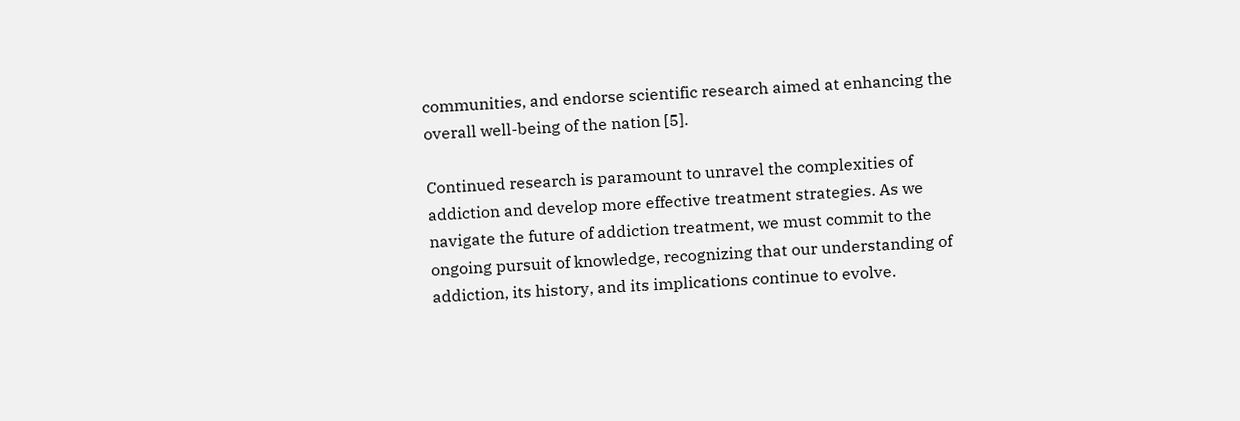communities, and endorse scientific research aimed at enhancing the overall well-being of the nation [5].

Continued research is paramount to unravel the complexities of addiction and develop more effective treatment strategies. As we navigate the future of addiction treatment, we must commit to the ongoing pursuit of knowledge, recognizing that our understanding of addiction, its history, and its implications continue to evolve.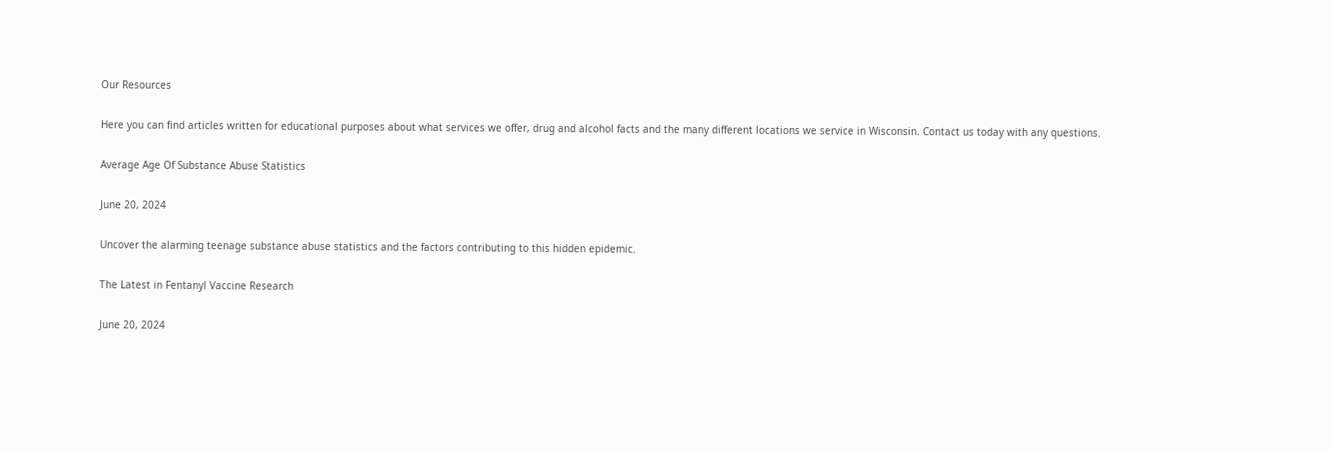Our Resources

Here you can find articles written for educational purposes about what services we offer, drug and alcohol facts and the many different locations we service in Wisconsin. Contact us today with any questions.

Average Age Of Substance Abuse Statistics

June 20, 2024

Uncover the alarming teenage substance abuse statistics and the factors contributing to this hidden epidemic.

The Latest in Fentanyl Vaccine Research

June 20, 2024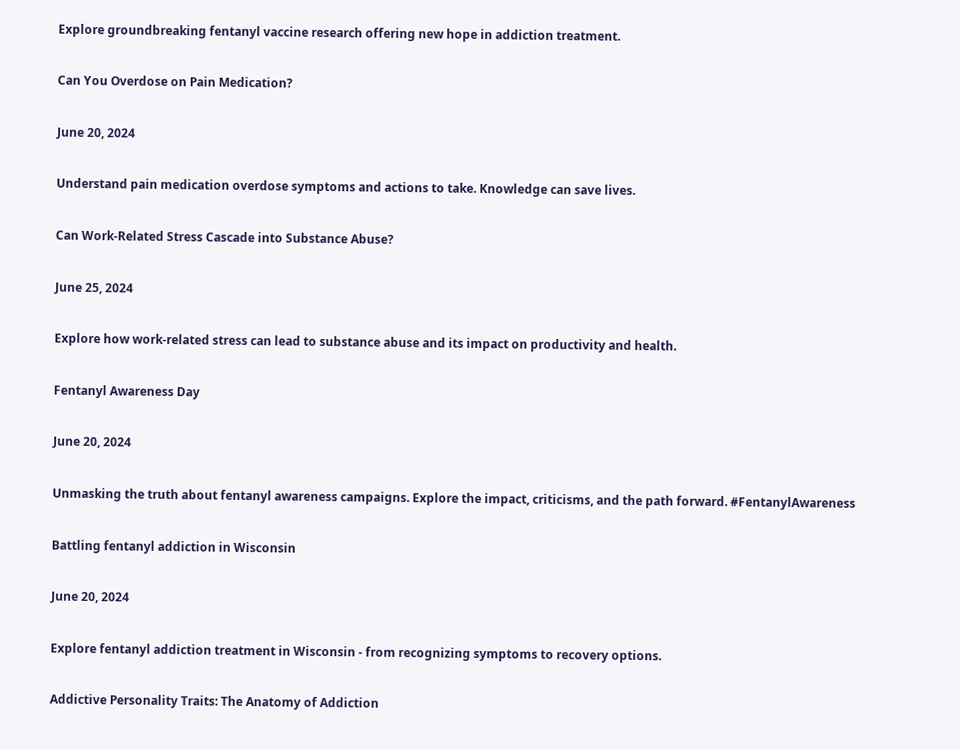Explore groundbreaking fentanyl vaccine research offering new hope in addiction treatment.

Can You Overdose on Pain Medication?

June 20, 2024

Understand pain medication overdose symptoms and actions to take. Knowledge can save lives.

Can Work-Related Stress Cascade into Substance Abuse?

June 25, 2024

Explore how work-related stress can lead to substance abuse and its impact on productivity and health.

Fentanyl Awareness Day

June 20, 2024

Unmasking the truth about fentanyl awareness campaigns. Explore the impact, criticisms, and the path forward. #FentanylAwareness

Battling fentanyl addiction in Wisconsin

June 20, 2024

Explore fentanyl addiction treatment in Wisconsin - from recognizing symptoms to recovery options.

Addictive Personality Traits: The Anatomy of Addiction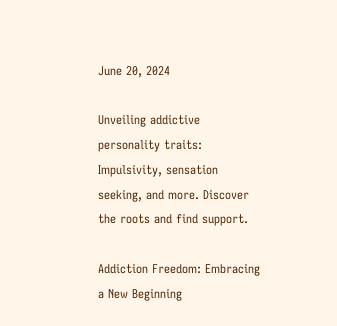June 20, 2024

Unveiling addictive personality traits: Impulsivity, sensation seeking, and more. Discover the roots and find support.

Addiction Freedom: Embracing a New Beginning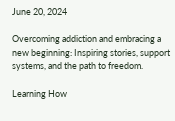June 20, 2024

Overcoming addiction and embracing a new beginning: Inspiring stories, support systems, and the path to freedom.

Learning How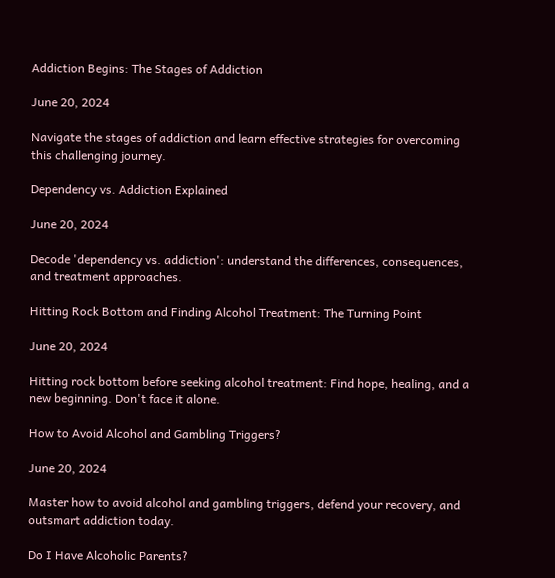Addiction Begins: The Stages of Addiction

June 20, 2024

Navigate the stages of addiction and learn effective strategies for overcoming this challenging journey.

Dependency vs. Addiction Explained

June 20, 2024

Decode 'dependency vs. addiction': understand the differences, consequences, and treatment approaches.

Hitting Rock Bottom and Finding Alcohol Treatment: The Turning Point

June 20, 2024

Hitting rock bottom before seeking alcohol treatment: Find hope, healing, and a new beginning. Don't face it alone.

How to Avoid Alcohol and Gambling Triggers?

June 20, 2024

Master how to avoid alcohol and gambling triggers, defend your recovery, and outsmart addiction today.

Do I Have Alcoholic Parents?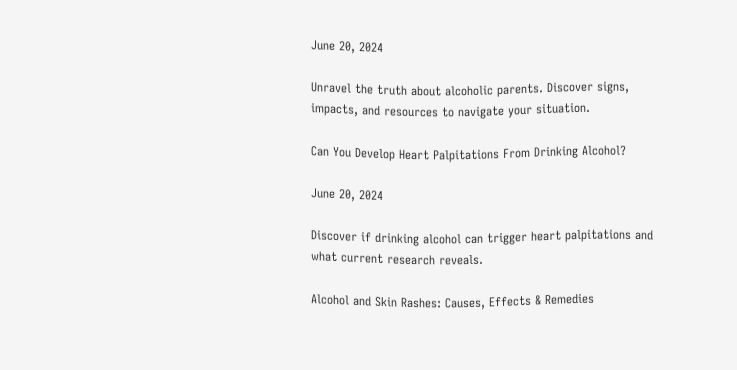June 20, 2024

Unravel the truth about alcoholic parents. Discover signs, impacts, and resources to navigate your situation.

Can You Develop Heart Palpitations From Drinking Alcohol?

June 20, 2024

Discover if drinking alcohol can trigger heart palpitations and what current research reveals.

Alcohol and Skin Rashes: Causes, Effects & Remedies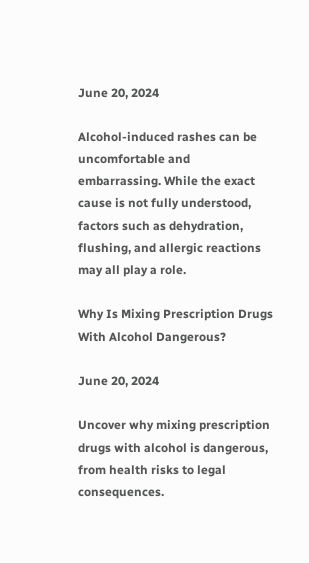June 20, 2024

Alcohol-induced rashes can be uncomfortable and embarrassing. While the exact cause is not fully understood, factors such as dehydration, flushing, and allergic reactions may all play a role.

Why Is Mixing Prescription Drugs With Alcohol Dangerous?

June 20, 2024

Uncover why mixing prescription drugs with alcohol is dangerous, from health risks to legal consequences.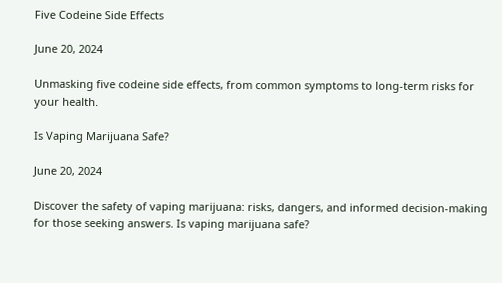Five Codeine Side Effects

June 20, 2024

Unmasking five codeine side effects, from common symptoms to long-term risks for your health.

Is Vaping Marijuana Safe?

June 20, 2024

Discover the safety of vaping marijuana: risks, dangers, and informed decision-making for those seeking answers. Is vaping marijuana safe?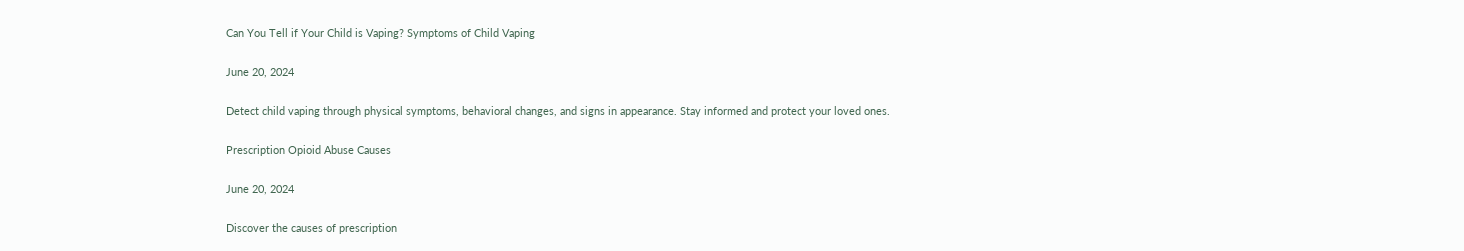Can You Tell if Your Child is Vaping? Symptoms of Child Vaping

June 20, 2024

Detect child vaping through physical symptoms, behavioral changes, and signs in appearance. Stay informed and protect your loved ones.

Prescription Opioid Abuse Causes

June 20, 2024

Discover the causes of prescription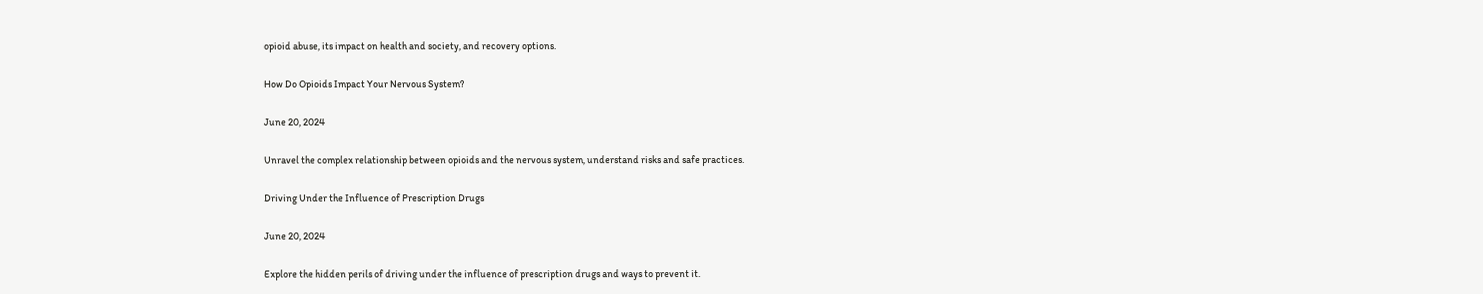opioid abuse, its impact on health and society, and recovery options.

How Do Opioids Impact Your Nervous System?

June 20, 2024

Unravel the complex relationship between opioids and the nervous system, understand risks and safe practices.

Driving Under the Influence of Prescription Drugs

June 20, 2024

Explore the hidden perils of driving under the influence of prescription drugs and ways to prevent it.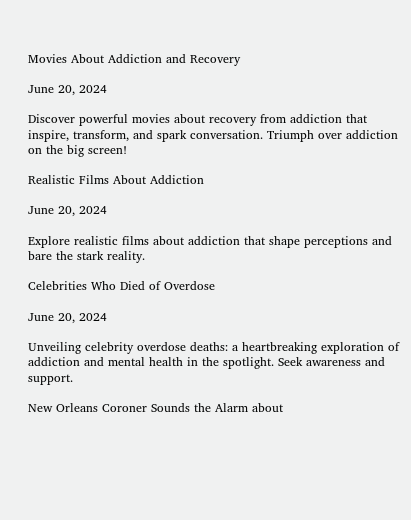Movies About Addiction and Recovery

June 20, 2024

Discover powerful movies about recovery from addiction that inspire, transform, and spark conversation. Triumph over addiction on the big screen!

Realistic Films About Addiction

June 20, 2024

Explore realistic films about addiction that shape perceptions and bare the stark reality.

Celebrities Who Died of Overdose

June 20, 2024

Unveiling celebrity overdose deaths: a heartbreaking exploration of addiction and mental health in the spotlight. Seek awareness and support.

New Orleans Coroner Sounds the Alarm about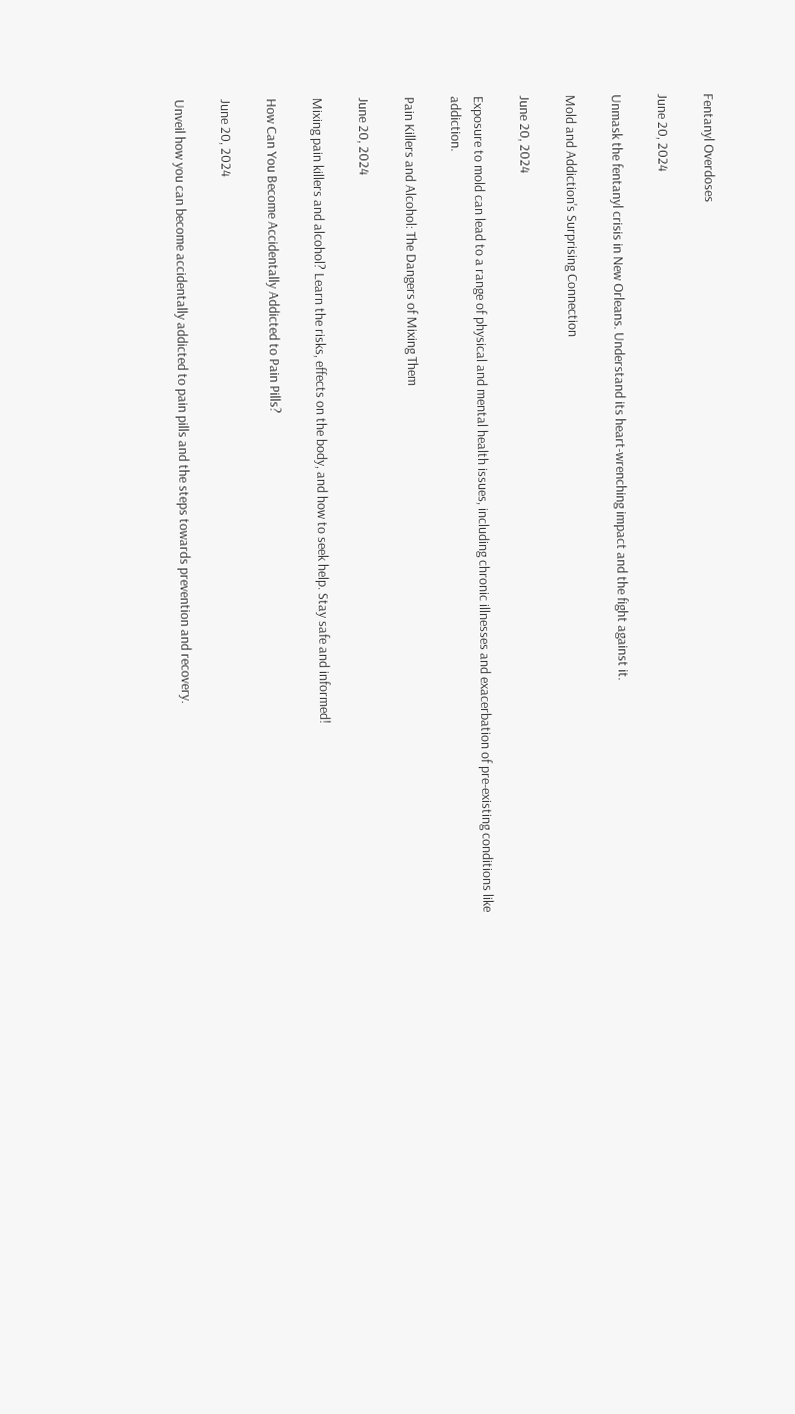Fentanyl Overdoses

June 20, 2024

Unmask the fentanyl crisis in New Orleans. Understand its heart-wrenching impact and the fight against it.

Mold and Addiction's Surprising Connection

June 20, 2024

Exposure to mold can lead to a range of physical and mental health issues, including chronic illnesses and exacerbation of pre-existing conditions like addiction.

Pain Killers and Alcohol: The Dangers of Mixing Them

June 20, 2024

Mixing pain killers and alcohol? Learn the risks, effects on the body, and how to seek help. Stay safe and informed!

How Can You Become Accidentally Addicted to Pain Pills?

June 20, 2024

Unveil how you can become accidentally addicted to pain pills and the steps towards prevention and recovery.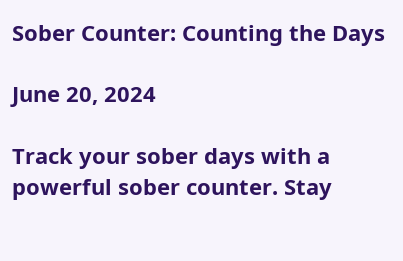Sober Counter: Counting the Days

June 20, 2024

Track your sober days with a powerful sober counter. Stay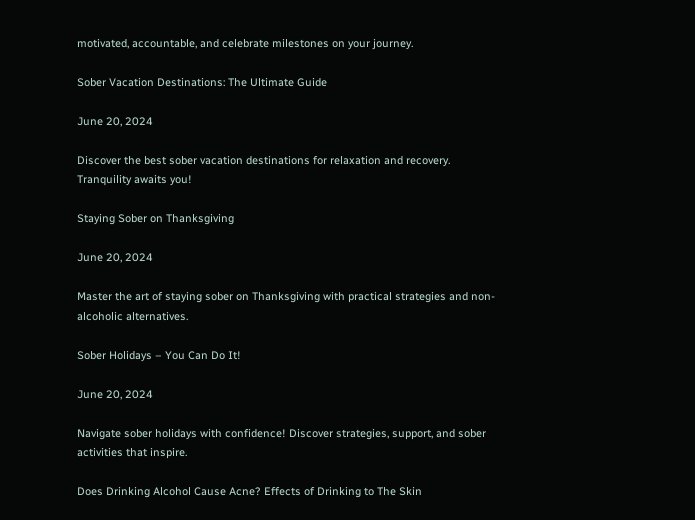motivated, accountable, and celebrate milestones on your journey.

Sober Vacation Destinations: The Ultimate Guide

June 20, 2024

Discover the best sober vacation destinations for relaxation and recovery. Tranquility awaits you!

Staying Sober on Thanksgiving

June 20, 2024

Master the art of staying sober on Thanksgiving with practical strategies and non-alcoholic alternatives.

Sober Holidays – You Can Do It!

June 20, 2024

Navigate sober holidays with confidence! Discover strategies, support, and sober activities that inspire.

Does Drinking Alcohol Cause Acne? Effects of Drinking to The Skin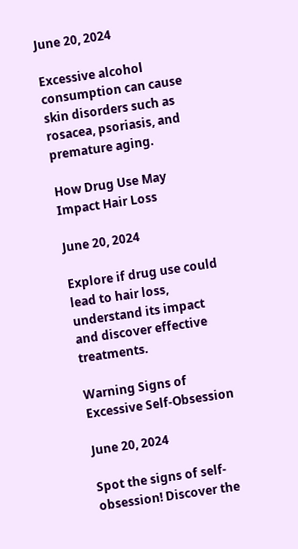June 20, 2024

Excessive alcohol consumption can cause skin disorders such as rosacea, psoriasis, and premature aging.

How Drug Use May Impact Hair Loss

June 20, 2024

Explore if drug use could lead to hair loss, understand its impact and discover effective treatments.

Warning Signs of Excessive Self-Obsession

June 20, 2024

Spot the signs of self-obsession! Discover the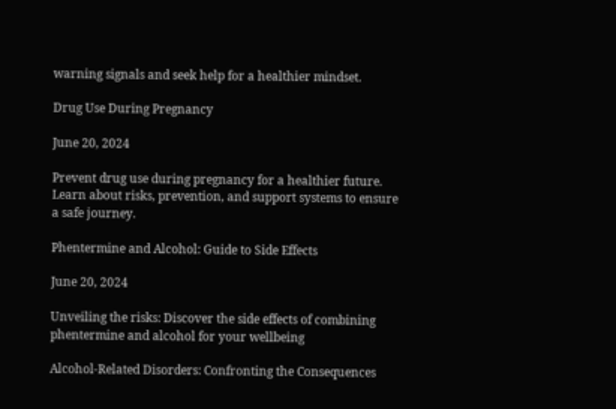warning signals and seek help for a healthier mindset.

Drug Use During Pregnancy

June 20, 2024

Prevent drug use during pregnancy for a healthier future. Learn about risks, prevention, and support systems to ensure a safe journey.

Phentermine and Alcohol: Guide to Side Effects

June 20, 2024

Unveiling the risks: Discover the side effects of combining phentermine and alcohol for your wellbeing

Alcohol-Related Disorders: Confronting the Consequences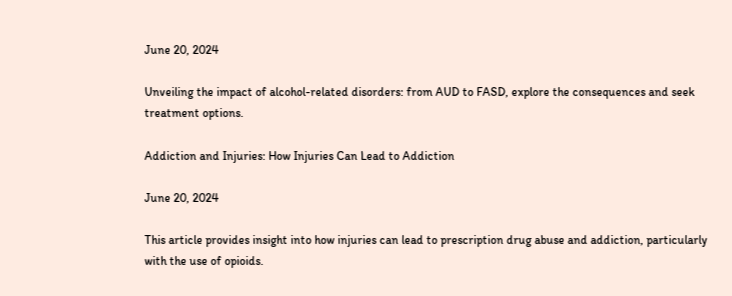June 20, 2024

Unveiling the impact of alcohol-related disorders: from AUD to FASD, explore the consequences and seek treatment options.

Addiction and Injuries: How Injuries Can Lead to Addiction

June 20, 2024

This article provides insight into how injuries can lead to prescription drug abuse and addiction, particularly with the use of opioids.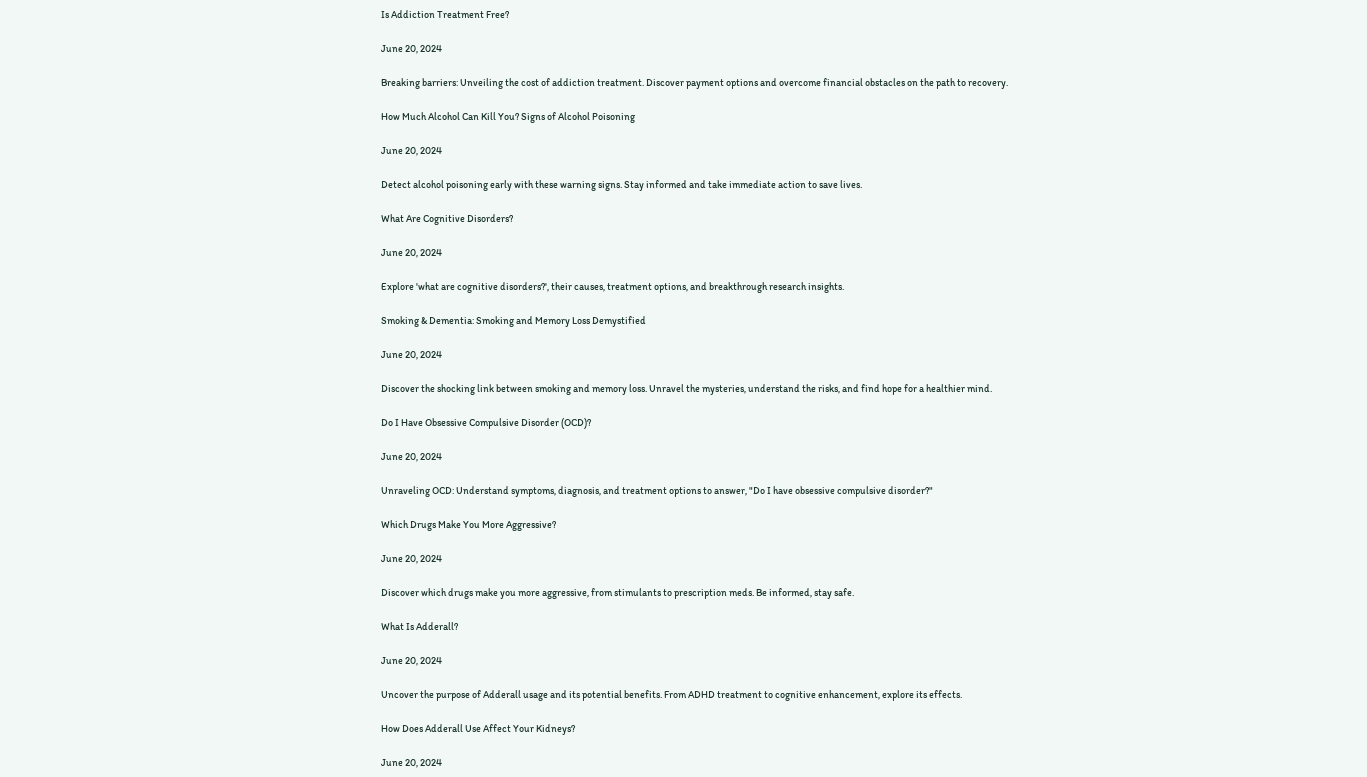Is Addiction Treatment Free?

June 20, 2024

Breaking barriers: Unveiling the cost of addiction treatment. Discover payment options and overcome financial obstacles on the path to recovery.

How Much Alcohol Can Kill You? Signs of Alcohol Poisoning

June 20, 2024

Detect alcohol poisoning early with these warning signs. Stay informed and take immediate action to save lives.

What Are Cognitive Disorders?

June 20, 2024

Explore 'what are cognitive disorders?', their causes, treatment options, and breakthrough research insights.

Smoking & Dementia: Smoking and Memory Loss Demystified

June 20, 2024

Discover the shocking link between smoking and memory loss. Unravel the mysteries, understand the risks, and find hope for a healthier mind.

Do I Have Obsessive Compulsive Disorder (OCD)?

June 20, 2024

Unraveling OCD: Understand symptoms, diagnosis, and treatment options to answer, "Do I have obsessive compulsive disorder?"

Which Drugs Make You More Aggressive?

June 20, 2024

Discover which drugs make you more aggressive, from stimulants to prescription meds. Be informed, stay safe.

What Is Adderall?

June 20, 2024

Uncover the purpose of Adderall usage and its potential benefits. From ADHD treatment to cognitive enhancement, explore its effects.

How Does Adderall Use Affect Your Kidneys?

June 20, 2024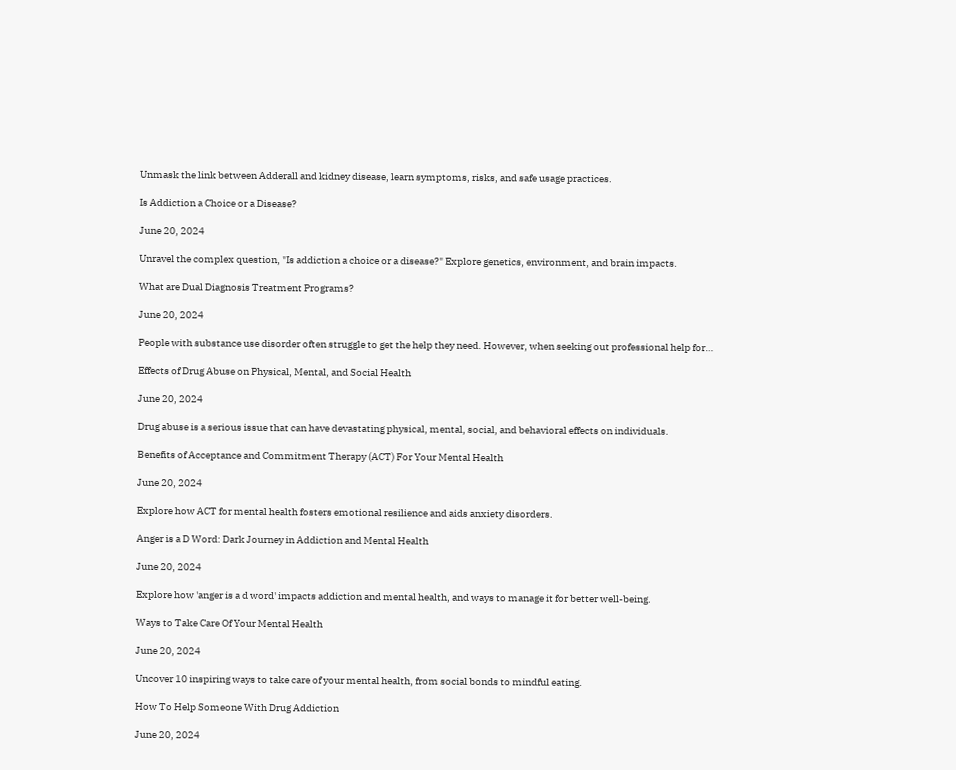Unmask the link between Adderall and kidney disease, learn symptoms, risks, and safe usage practices.

Is Addiction a Choice or a Disease?

June 20, 2024

Unravel the complex question, "Is addiction a choice or a disease?" Explore genetics, environment, and brain impacts.

What are Dual Diagnosis Treatment Programs?

June 20, 2024

People with substance use disorder often struggle to get the help they need. However, when seeking out professional help for…

Effects of Drug Abuse on Physical, Mental, and Social Health

June 20, 2024

Drug abuse is a serious issue that can have devastating physical, mental, social, and behavioral effects on individuals.

Benefits of Acceptance and Commitment Therapy (ACT) For Your Mental Health

June 20, 2024

Explore how ACT for mental health fosters emotional resilience and aids anxiety disorders.

Anger is a D Word: Dark Journey in Addiction and Mental Health

June 20, 2024

Explore how 'anger is a d word' impacts addiction and mental health, and ways to manage it for better well-being.

Ways to Take Care Of Your Mental Health

June 20, 2024

Uncover 10 inspiring ways to take care of your mental health, from social bonds to mindful eating.

How To Help Someone With Drug Addiction

June 20, 2024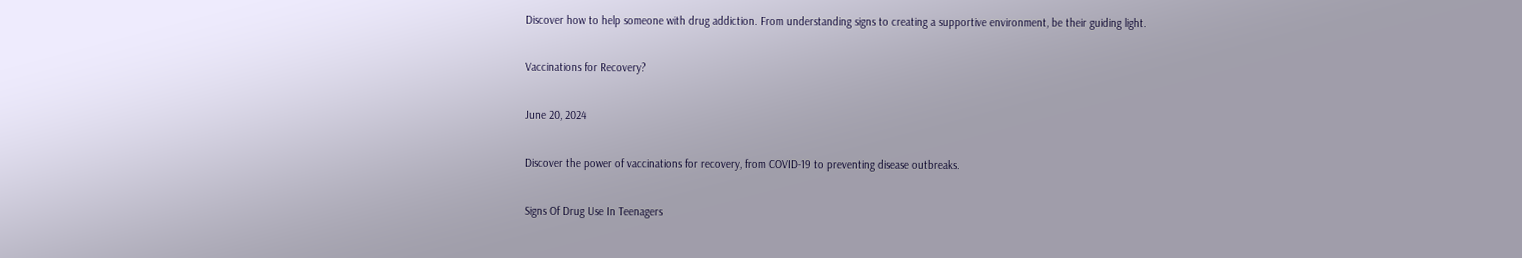Discover how to help someone with drug addiction. From understanding signs to creating a supportive environment, be their guiding light.

Vaccinations for Recovery?

June 20, 2024

Discover the power of vaccinations for recovery, from COVID-19 to preventing disease outbreaks.

Signs Of Drug Use In Teenagers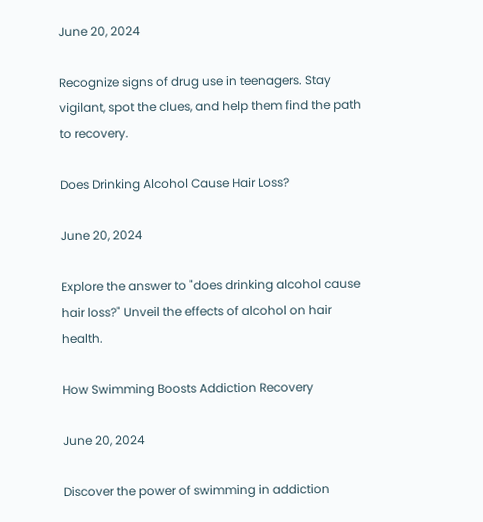June 20, 2024

Recognize signs of drug use in teenagers. Stay vigilant, spot the clues, and help them find the path to recovery.

Does Drinking Alcohol Cause Hair Loss?

June 20, 2024

Explore the answer to "does drinking alcohol cause hair loss?" Unveil the effects of alcohol on hair health.

How Swimming Boosts Addiction Recovery

June 20, 2024

Discover the power of swimming in addiction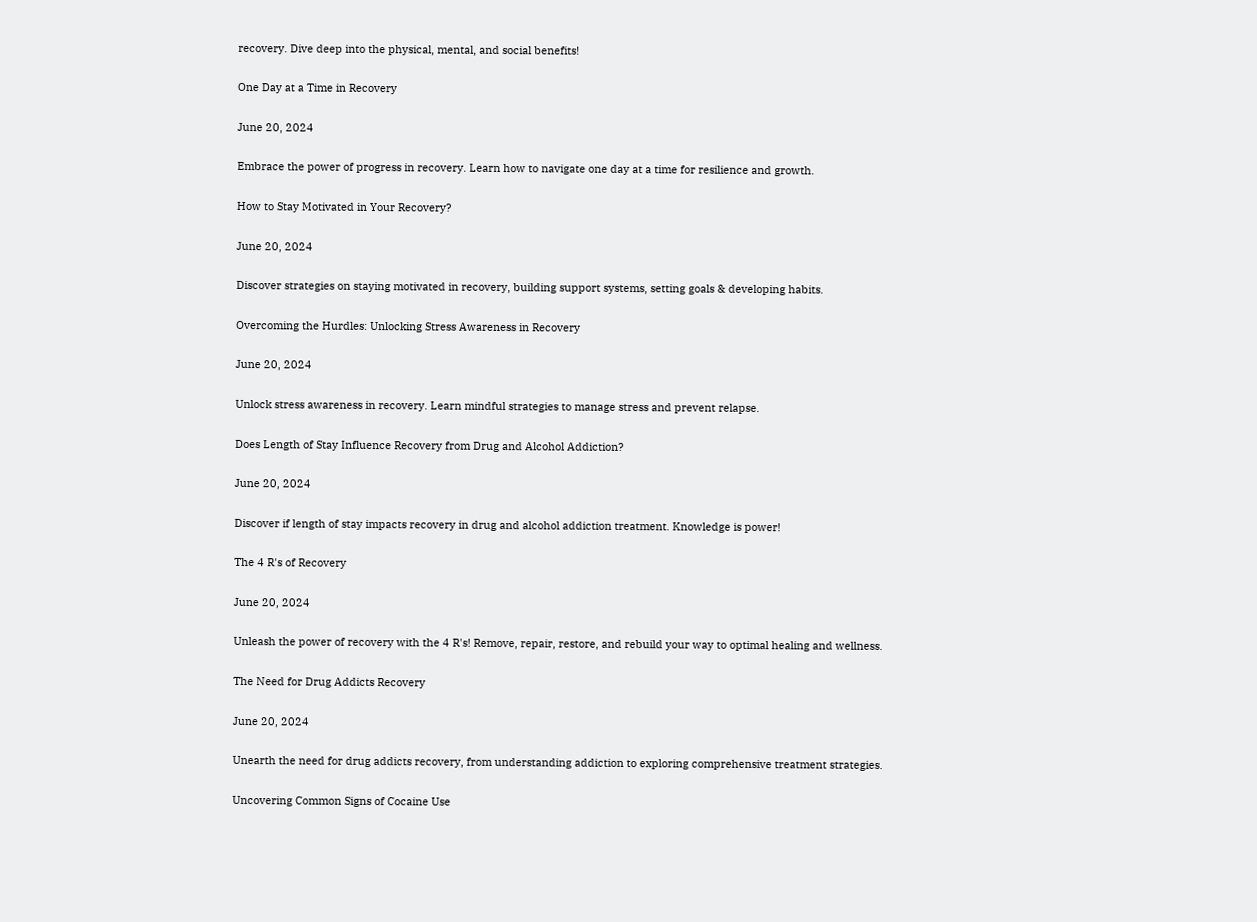recovery. Dive deep into the physical, mental, and social benefits!

One Day at a Time in Recovery

June 20, 2024

Embrace the power of progress in recovery. Learn how to navigate one day at a time for resilience and growth.

How to Stay Motivated in Your Recovery?

June 20, 2024

Discover strategies on staying motivated in recovery, building support systems, setting goals & developing habits.

Overcoming the Hurdles: Unlocking Stress Awareness in Recovery

June 20, 2024

Unlock stress awareness in recovery. Learn mindful strategies to manage stress and prevent relapse.

Does Length of Stay Influence Recovery from Drug and Alcohol Addiction?

June 20, 2024

Discover if length of stay impacts recovery in drug and alcohol addiction treatment. Knowledge is power!

The 4 R's of Recovery

June 20, 2024

Unleash the power of recovery with the 4 R's! Remove, repair, restore, and rebuild your way to optimal healing and wellness.

The Need for Drug Addicts Recovery

June 20, 2024

Unearth the need for drug addicts recovery, from understanding addiction to exploring comprehensive treatment strategies.

Uncovering Common Signs of Cocaine Use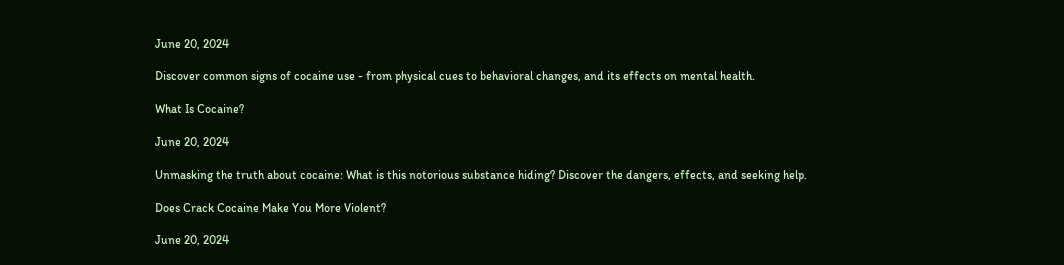June 20, 2024

Discover common signs of cocaine use - from physical cues to behavioral changes, and its effects on mental health.

What Is Cocaine?

June 20, 2024

Unmasking the truth about cocaine: What is this notorious substance hiding? Discover the dangers, effects, and seeking help.

Does Crack Cocaine Make You More Violent?

June 20, 2024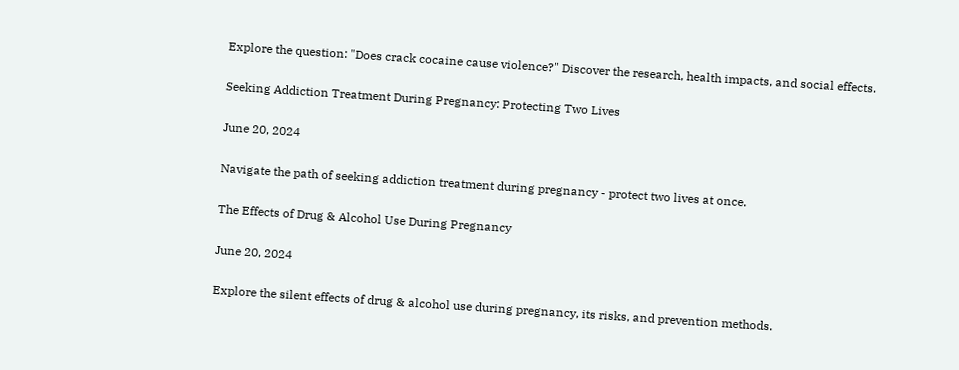Explore the question: "Does crack cocaine cause violence?" Discover the research, health impacts, and social effects.

Seeking Addiction Treatment During Pregnancy: Protecting Two Lives

June 20, 2024

Navigate the path of seeking addiction treatment during pregnancy - protect two lives at once.

The Effects of Drug & Alcohol Use During Pregnancy

June 20, 2024

Explore the silent effects of drug & alcohol use during pregnancy, its risks, and prevention methods.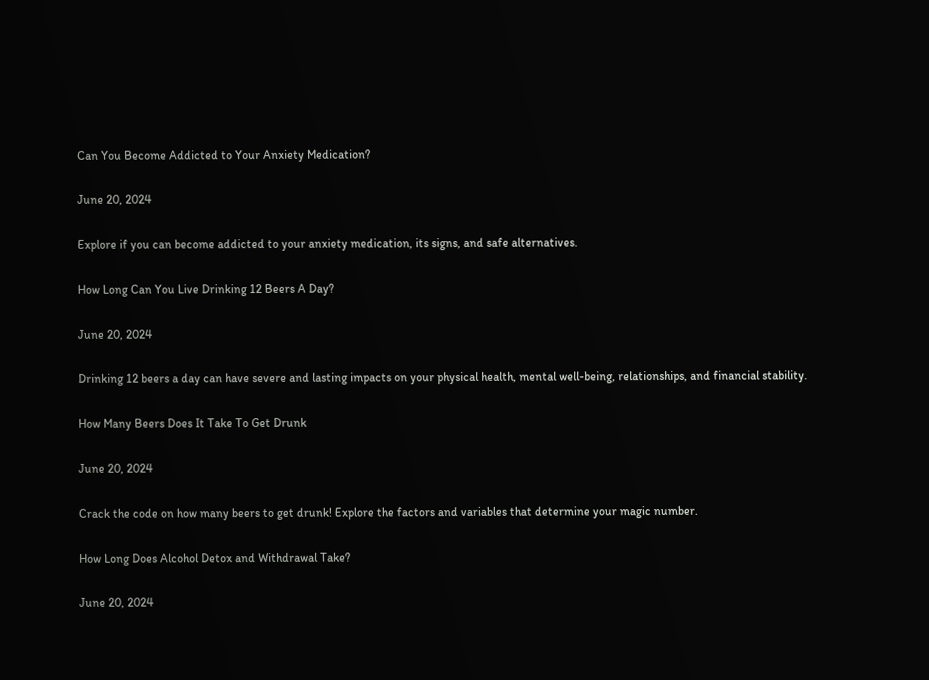Can You Become Addicted to Your Anxiety Medication?

June 20, 2024

Explore if you can become addicted to your anxiety medication, its signs, and safe alternatives.

How Long Can You Live Drinking 12 Beers A Day?

June 20, 2024

Drinking 12 beers a day can have severe and lasting impacts on your physical health, mental well-being, relationships, and financial stability.

How Many Beers Does It Take To Get Drunk

June 20, 2024

Crack the code on how many beers to get drunk! Explore the factors and variables that determine your magic number.

How Long Does Alcohol Detox and Withdrawal Take?

June 20, 2024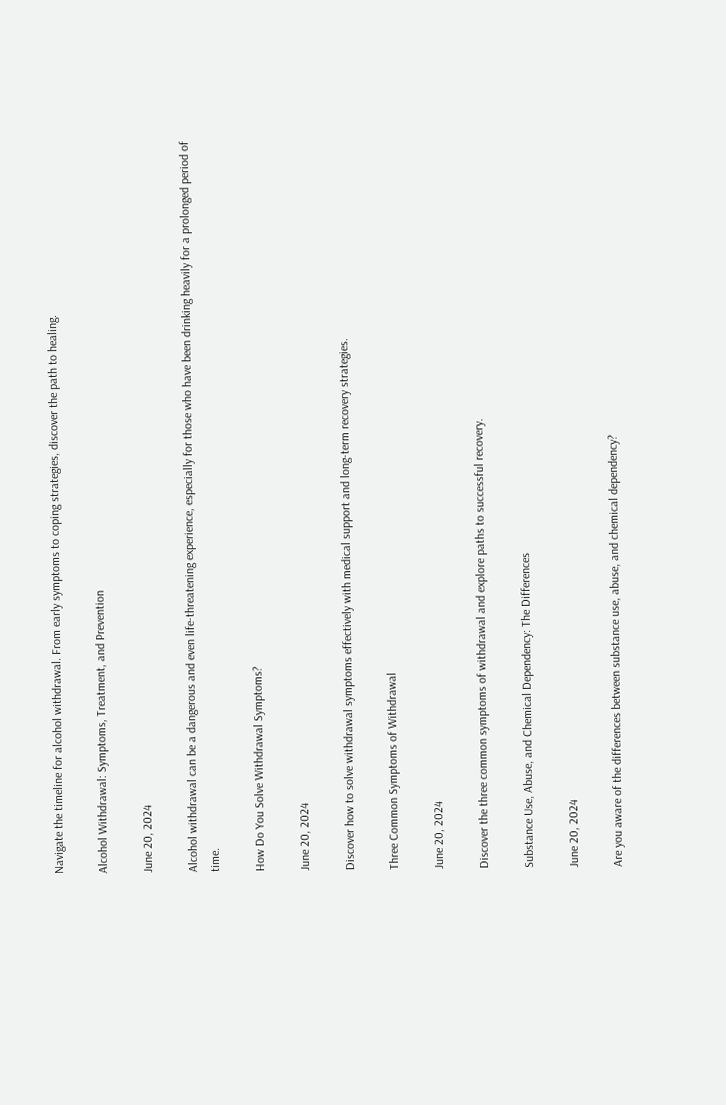Navigate the timeline for alcohol withdrawal. From early symptoms to coping strategies, discover the path to healing.

Alcohol Withdrawal: Symptoms, Treatment, and Prevention

June 20, 2024

Alcohol withdrawal can be a dangerous and even life-threatening experience, especially for those who have been drinking heavily for a prolonged period of time.

How Do You Solve Withdrawal Symptoms?

June 20, 2024

Discover how to solve withdrawal symptoms effectively with medical support and long-term recovery strategies.

Three Common Symptoms of Withdrawal

June 20, 2024

Discover the three common symptoms of withdrawal and explore paths to successful recovery.

Substance Use, Abuse, and Chemical Dependency: The Differences

June 20, 2024

Are you aware of the differences between substance use, abuse, and chemical dependency?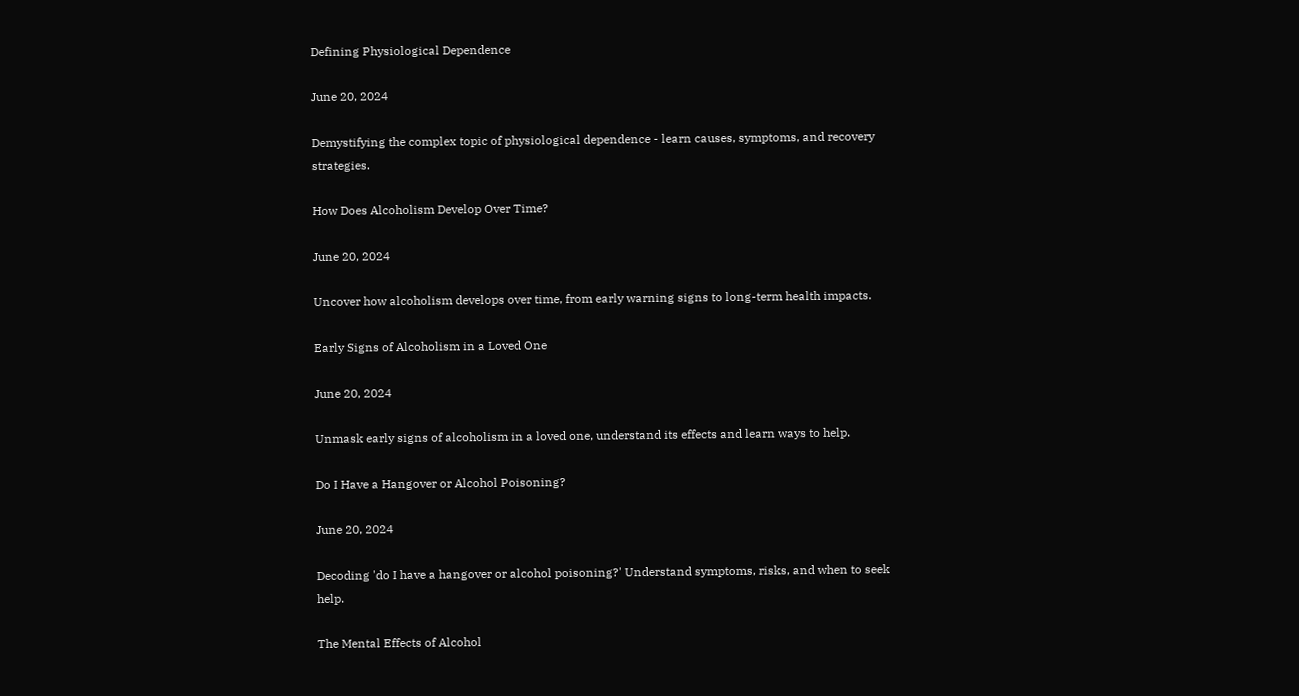Defining Physiological Dependence

June 20, 2024

Demystifying the complex topic of physiological dependence - learn causes, symptoms, and recovery strategies.

How Does Alcoholism Develop Over Time?

June 20, 2024

Uncover how alcoholism develops over time, from early warning signs to long-term health impacts.

Early Signs of Alcoholism in a Loved One

June 20, 2024

Unmask early signs of alcoholism in a loved one, understand its effects and learn ways to help.

Do I Have a Hangover or Alcohol Poisoning?

June 20, 2024

Decoding 'do I have a hangover or alcohol poisoning?' Understand symptoms, risks, and when to seek help.

The Mental Effects of Alcohol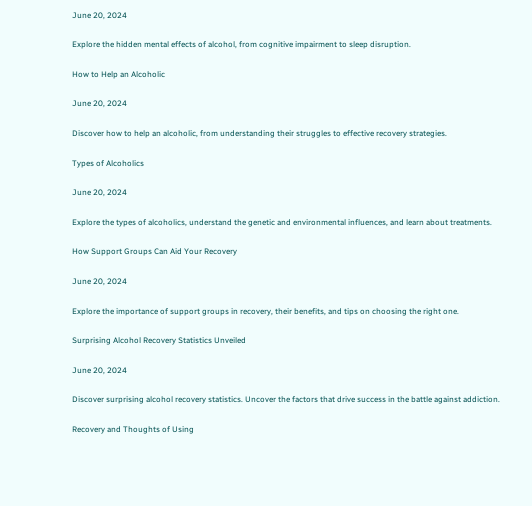June 20, 2024

Explore the hidden mental effects of alcohol, from cognitive impairment to sleep disruption.

How to Help an Alcoholic

June 20, 2024

Discover how to help an alcoholic, from understanding their struggles to effective recovery strategies.

Types of Alcoholics

June 20, 2024

Explore the types of alcoholics, understand the genetic and environmental influences, and learn about treatments.

How Support Groups Can Aid Your Recovery

June 20, 2024

Explore the importance of support groups in recovery, their benefits, and tips on choosing the right one.

Surprising Alcohol Recovery Statistics Unveiled

June 20, 2024

Discover surprising alcohol recovery statistics. Uncover the factors that drive success in the battle against addiction.

Recovery and Thoughts of Using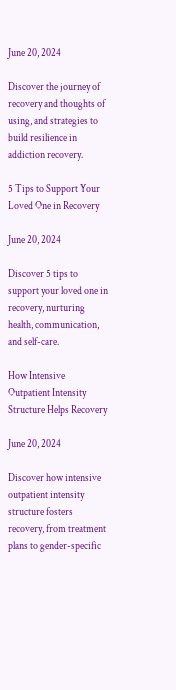June 20, 2024

Discover the journey of recovery and thoughts of using, and strategies to build resilience in addiction recovery.

5 Tips to Support Your Loved One in Recovery

June 20, 2024

Discover 5 tips to support your loved one in recovery, nurturing health, communication, and self-care.

How Intensive Outpatient Intensity Structure Helps Recovery

June 20, 2024

Discover how intensive outpatient intensity structure fosters recovery, from treatment plans to gender-specific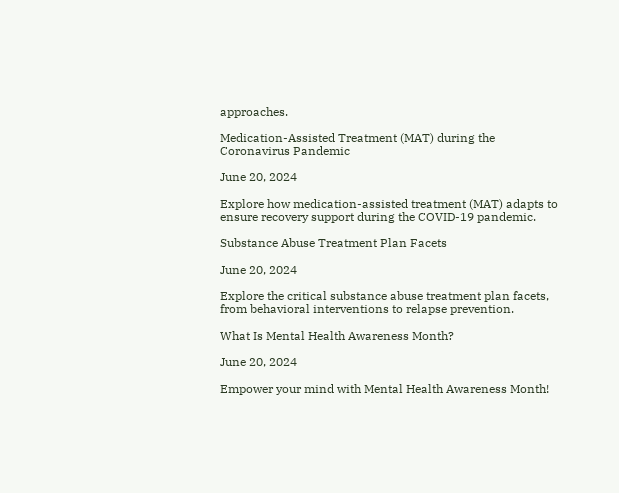approaches.

Medication-Assisted Treatment (MAT) during the Coronavirus Pandemic

June 20, 2024

Explore how medication-assisted treatment (MAT) adapts to ensure recovery support during the COVID-19 pandemic.

Substance Abuse Treatment Plan Facets

June 20, 2024

Explore the critical substance abuse treatment plan facets, from behavioral interventions to relapse prevention.

What Is Mental Health Awareness Month?

June 20, 2024

Empower your mind with Mental Health Awareness Month!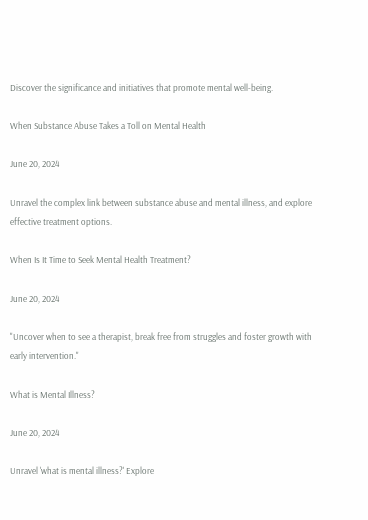Discover the significance and initiatives that promote mental well-being.

When Substance Abuse Takes a Toll on Mental Health

June 20, 2024

Unravel the complex link between substance abuse and mental illness, and explore effective treatment options.

When Is It Time to Seek Mental Health Treatment?

June 20, 2024

"Uncover when to see a therapist, break free from struggles and foster growth with early intervention."

What is Mental Illness?

June 20, 2024

Unravel 'what is mental illness?' Explore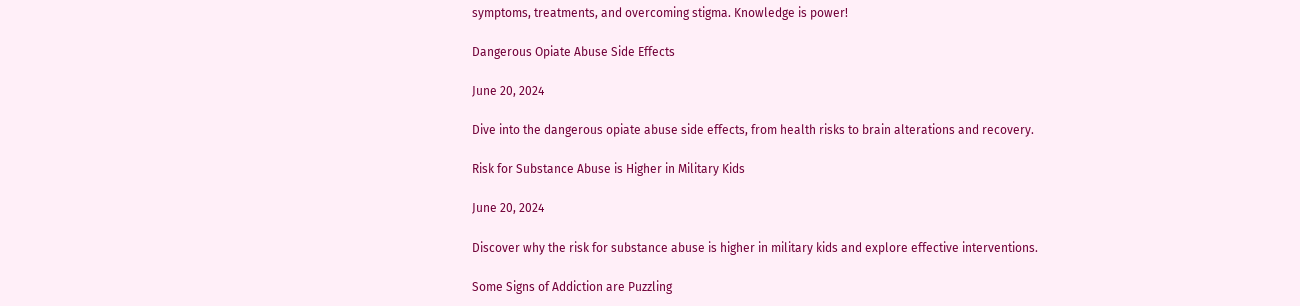symptoms, treatments, and overcoming stigma. Knowledge is power!

Dangerous Opiate Abuse Side Effects

June 20, 2024

Dive into the dangerous opiate abuse side effects, from health risks to brain alterations and recovery.

Risk for Substance Abuse is Higher in Military Kids

June 20, 2024

Discover why the risk for substance abuse is higher in military kids and explore effective interventions.

Some Signs of Addiction are Puzzling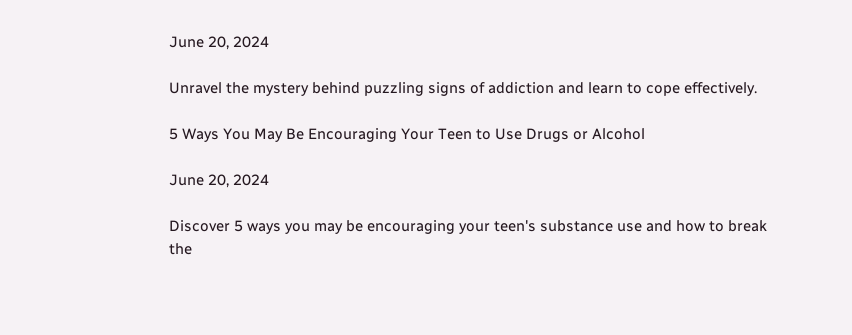June 20, 2024

Unravel the mystery behind puzzling signs of addiction and learn to cope effectively.

5 Ways You May Be Encouraging Your Teen to Use Drugs or Alcohol

June 20, 2024

Discover 5 ways you may be encouraging your teen's substance use and how to break the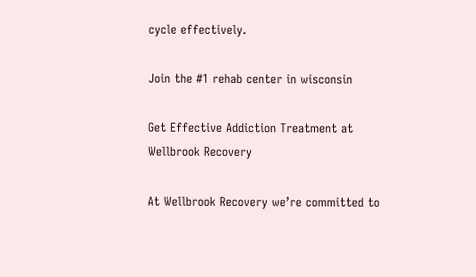cycle effectively.

Join the #1 rehab center in wisconsin

Get Effective Addiction Treatment at Wellbrook Recovery

At Wellbrook Recovery we’re committed to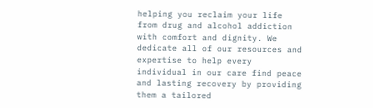helping you reclaim your life from drug and alcohol addiction with comfort and dignity. We dedicate all of our resources and expertise to help every individual in our care find peace and lasting recovery by providing them a tailored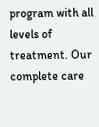program with all levels of treatment. Our complete care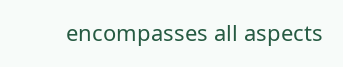encompasses all aspects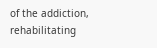of the addiction, rehabilitating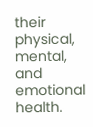their physical, mental, and emotional health.